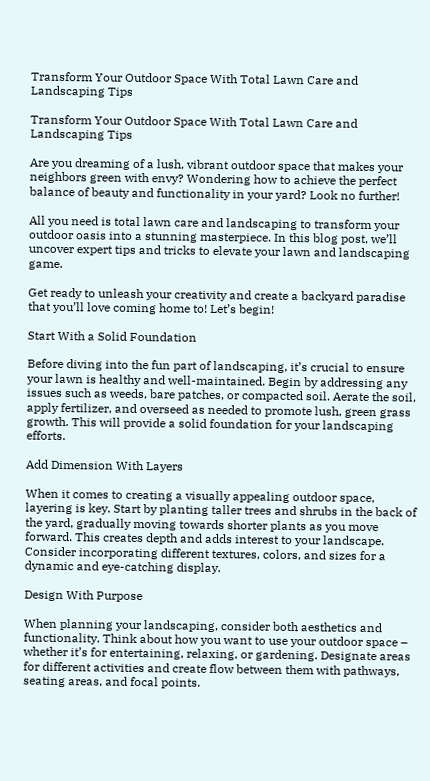Transform Your Outdoor Space With Total Lawn Care and Landscaping Tips

Transform Your Outdoor Space With Total Lawn Care and Landscaping Tips

Are you dreaming of a lush, vibrant outdoor space that makes your neighbors green with envy? Wondering how to achieve the perfect balance of beauty and functionality in your yard? Look no further!

All you need is total lawn care and landscaping to transform your outdoor oasis into a stunning masterpiece. In this blog post, we’ll uncover expert tips and tricks to elevate your lawn and landscaping game.

Get ready to unleash your creativity and create a backyard paradise that you’ll love coming home to! Let’s begin!

Start With a Solid Foundation

Before diving into the fun part of landscaping, it’s crucial to ensure your lawn is healthy and well-maintained. Begin by addressing any issues such as weeds, bare patches, or compacted soil. Aerate the soil, apply fertilizer, and overseed as needed to promote lush, green grass growth. This will provide a solid foundation for your landscaping efforts.

Add Dimension With Layers

When it comes to creating a visually appealing outdoor space, layering is key. Start by planting taller trees and shrubs in the back of the yard, gradually moving towards shorter plants as you move forward. This creates depth and adds interest to your landscape. Consider incorporating different textures, colors, and sizes for a dynamic and eye-catching display.

Design With Purpose

When planning your landscaping, consider both aesthetics and functionality. Think about how you want to use your outdoor space – whether it’s for entertaining, relaxing, or gardening. Designate areas for different activities and create flow between them with pathways, seating areas, and focal points.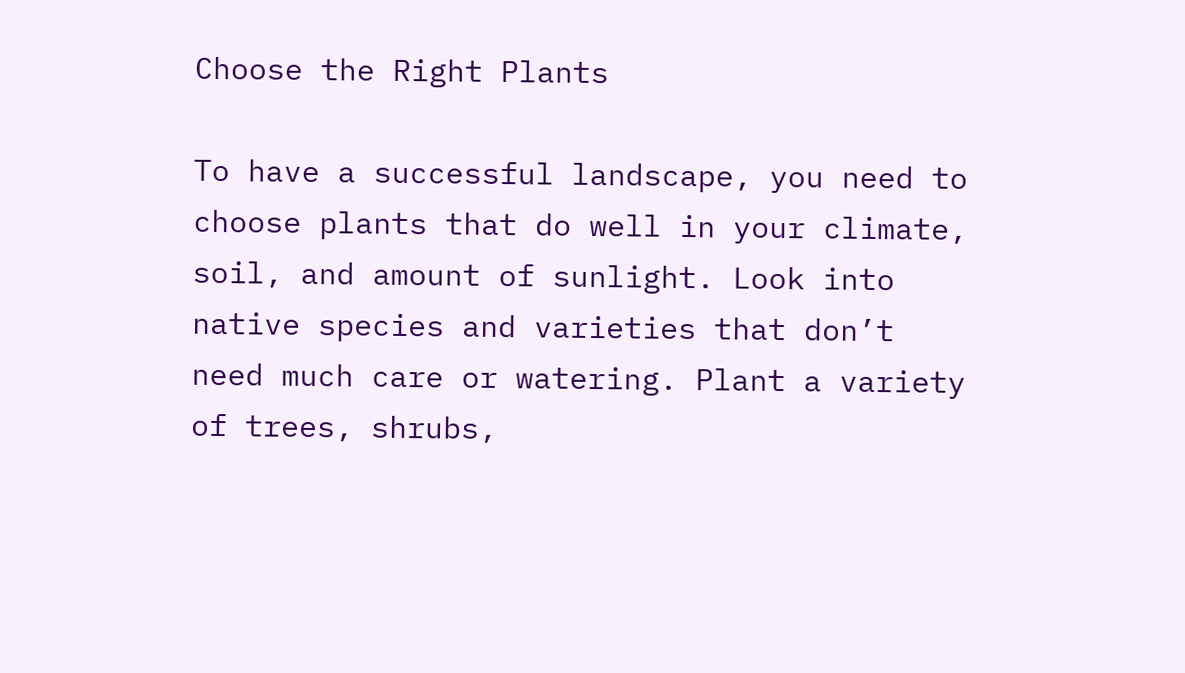Choose the Right Plants

To have a successful landscape, you need to choose plants that do well in your climate, soil, and amount of sunlight. Look into native species and varieties that don’t need much care or watering. Plant a variety of trees, shrubs,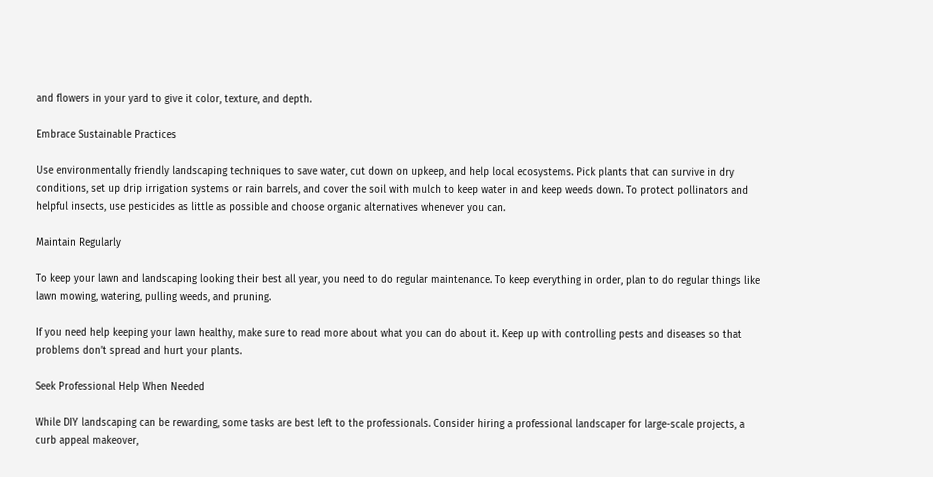and flowers in your yard to give it color, texture, and depth.

Embrace Sustainable Practices

Use environmentally friendly landscaping techniques to save water, cut down on upkeep, and help local ecosystems. Pick plants that can survive in dry conditions, set up drip irrigation systems or rain barrels, and cover the soil with mulch to keep water in and keep weeds down. To protect pollinators and helpful insects, use pesticides as little as possible and choose organic alternatives whenever you can.

Maintain Regularly

To keep your lawn and landscaping looking their best all year, you need to do regular maintenance. To keep everything in order, plan to do regular things like lawn mowing, watering, pulling weeds, and pruning.

If you need help keeping your lawn healthy, make sure to read more about what you can do about it. Keep up with controlling pests and diseases so that problems don’t spread and hurt your plants.

Seek Professional Help When Needed

While DIY landscaping can be rewarding, some tasks are best left to the professionals. Consider hiring a professional landscaper for large-scale projects, a curb appeal makeover,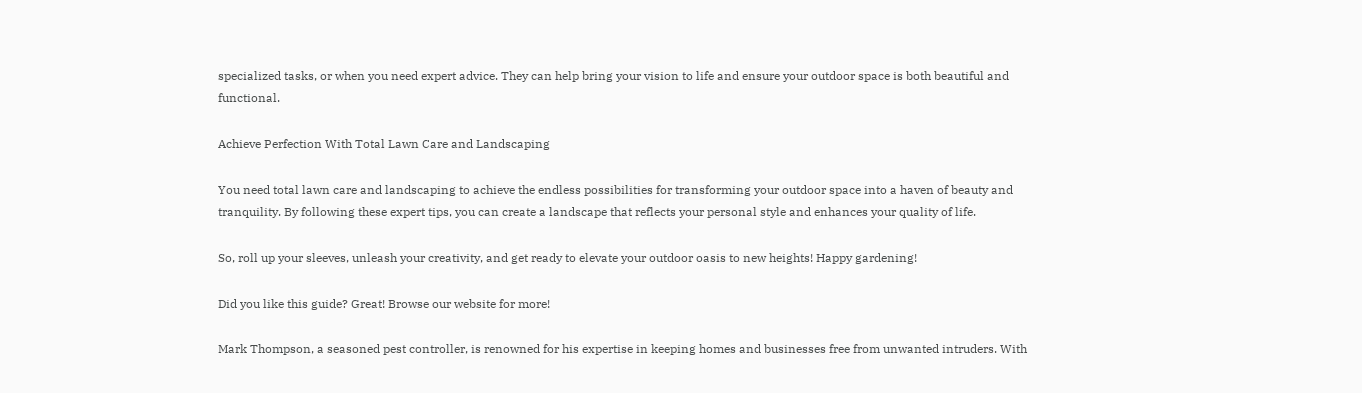specialized tasks, or when you need expert advice. They can help bring your vision to life and ensure your outdoor space is both beautiful and functional.

Achieve Perfection With Total Lawn Care and Landscaping

You need total lawn care and landscaping to achieve the endless possibilities for transforming your outdoor space into a haven of beauty and tranquility. By following these expert tips, you can create a landscape that reflects your personal style and enhances your quality of life.

So, roll up your sleeves, unleash your creativity, and get ready to elevate your outdoor oasis to new heights! Happy gardening!

Did you like this guide? Great! Browse our website for more!

Mark Thompson, a seasoned pest controller, is renowned for his expertise in keeping homes and businesses free from unwanted intruders. With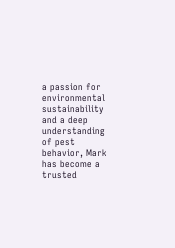a passion for environmental sustainability and a deep understanding of pest behavior, Mark has become a trusted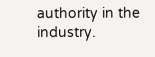authority in the industry.